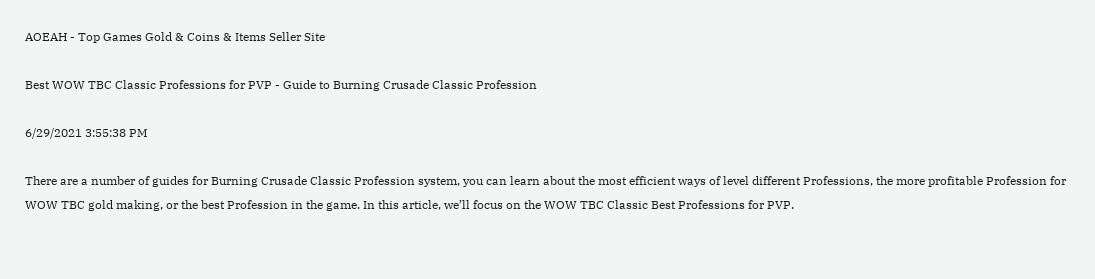AOEAH - Top Games Gold & Coins & Items Seller Site

Best WOW TBC Classic Professions for PVP - Guide to Burning Crusade Classic Profession

6/29/2021 3:55:38 PM

There are a number of guides for Burning Crusade Classic Profession system, you can learn about the most efficient ways of level different Professions, the more profitable Profession for WOW TBC gold making, or the best Profession in the game. In this article, we’ll focus on the WOW TBC Classic Best Professions for PVP.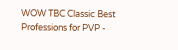WOW TBC Classic Best Professions for PVP -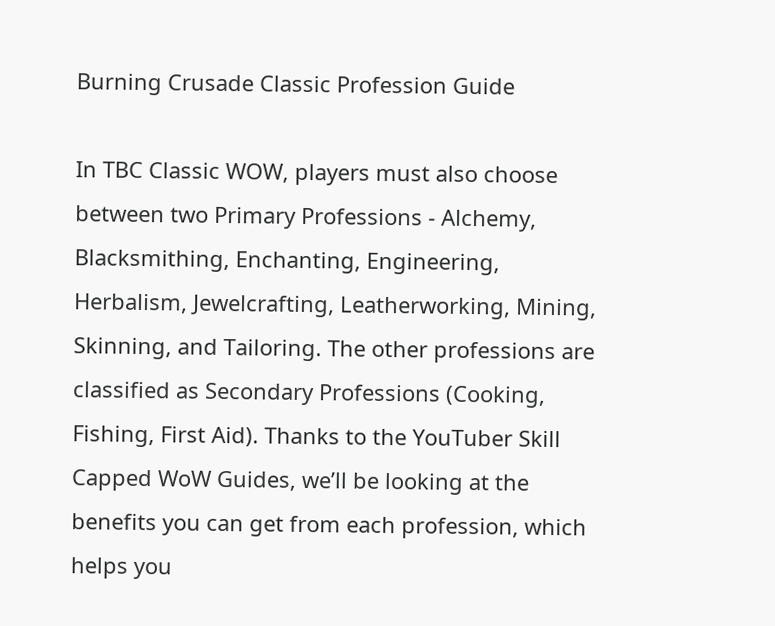Burning Crusade Classic Profession Guide

In TBC Classic WOW, players must also choose between two Primary Professions - Alchemy, Blacksmithing, Enchanting, Engineering, Herbalism, Jewelcrafting, Leatherworking, Mining, Skinning, and Tailoring. The other professions are classified as Secondary Professions (Cooking, Fishing, First Aid). Thanks to the YouTuber Skill Capped WoW Guides, we’ll be looking at the benefits you can get from each profession, which helps you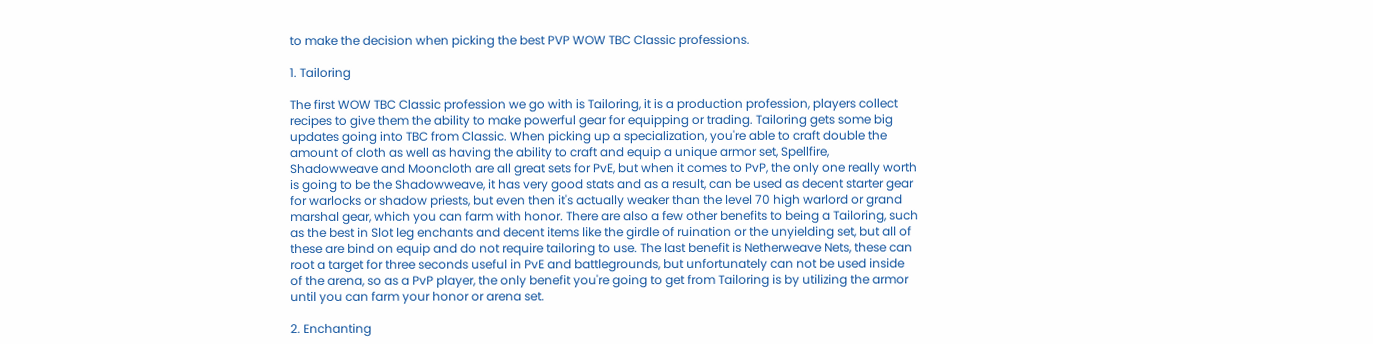to make the decision when picking the best PVP WOW TBC Classic professions.

1. Tailoring

The first WOW TBC Classic profession we go with is Tailoring, it is a production profession, players collect recipes to give them the ability to make powerful gear for equipping or trading. Tailoring gets some big updates going into TBC from Classic. When picking up a specialization, you're able to craft double the amount of cloth as well as having the ability to craft and equip a unique armor set, Spellfire, Shadowweave and Mooncloth are all great sets for PvE, but when it comes to PvP, the only one really worth is going to be the Shadowweave, it has very good stats and as a result, can be used as decent starter gear for warlocks or shadow priests, but even then it's actually weaker than the level 70 high warlord or grand marshal gear, which you can farm with honor. There are also a few other benefits to being a Tailoring, such as the best in Slot leg enchants and decent items like the girdle of ruination or the unyielding set, but all of these are bind on equip and do not require tailoring to use. The last benefit is Netherweave Nets, these can root a target for three seconds useful in PvE and battlegrounds, but unfortunately can not be used inside of the arena, so as a PvP player, the only benefit you're going to get from Tailoring is by utilizing the armor until you can farm your honor or arena set.

2. Enchanting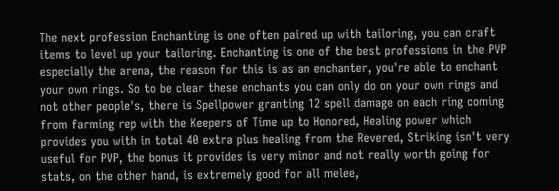The next profession Enchanting is one often paired up with tailoring, you can craft items to level up your tailoring. Enchanting is one of the best professions in the PVP especially the arena, the reason for this is as an enchanter, you're able to enchant your own rings. So to be clear these enchants you can only do on your own rings and not other people's, there is Spellpower granting 12 spell damage on each ring coming from farming rep with the Keepers of Time up to Honored, Healing power which provides you with in total 40 extra plus healing from the Revered, Striking isn't very useful for PVP, the bonus it provides is very minor and not really worth going for stats, on the other hand, is extremely good for all melee,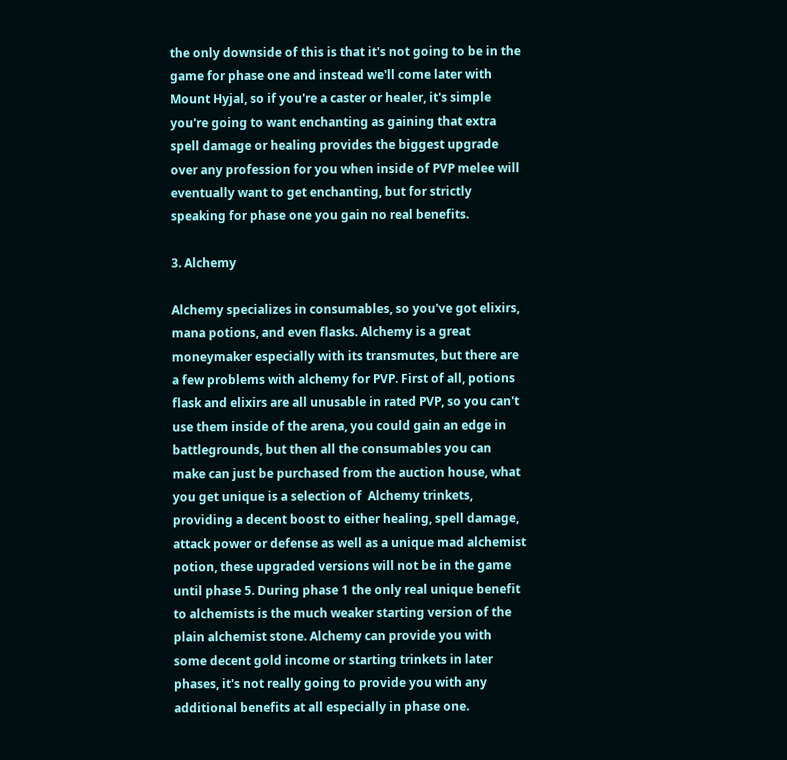the only downside of this is that it's not going to be in the game for phase one and instead we'll come later with Mount Hyjal, so if you're a caster or healer, it's simple you're going to want enchanting as gaining that extra spell damage or healing provides the biggest upgrade over any profession for you when inside of PVP melee will eventually want to get enchanting, but for strictly speaking for phase one you gain no real benefits.

3. Alchemy

Alchemy specializes in consumables, so you've got elixirs, mana potions, and even flasks. Alchemy is a great moneymaker especially with its transmutes, but there are a few problems with alchemy for PVP. First of all, potions flask and elixirs are all unusable in rated PVP, so you can't use them inside of the arena, you could gain an edge in battlegrounds, but then all the consumables you can make can just be purchased from the auction house, what you get unique is a selection of  Alchemy trinkets, providing a decent boost to either healing, spell damage, attack power or defense as well as a unique mad alchemist potion, these upgraded versions will not be in the game until phase 5. During phase 1 the only real unique benefit to alchemists is the much weaker starting version of the plain alchemist stone. Alchemy can provide you with some decent gold income or starting trinkets in later phases, it's not really going to provide you with any additional benefits at all especially in phase one.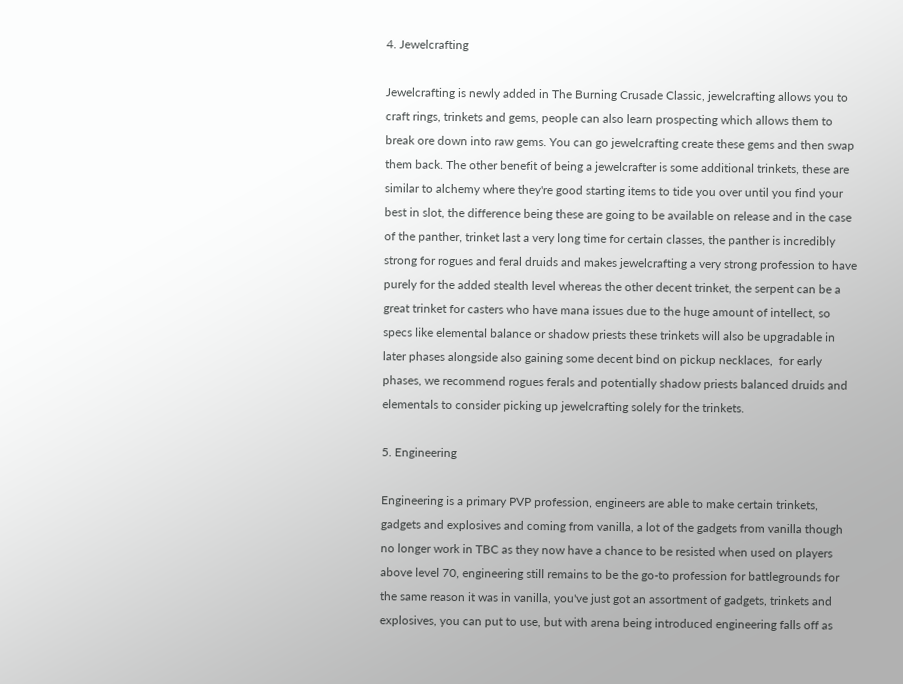4. Jewelcrafting

Jewelcrafting is newly added in The Burning Crusade Classic, jewelcrafting allows you to craft rings, trinkets and gems, people can also learn prospecting which allows them to break ore down into raw gems. You can go jewelcrafting create these gems and then swap them back. The other benefit of being a jewelcrafter is some additional trinkets, these are similar to alchemy where they're good starting items to tide you over until you find your best in slot, the difference being these are going to be available on release and in the case of the panther, trinket last a very long time for certain classes, the panther is incredibly strong for rogues and feral druids and makes jewelcrafting a very strong profession to have purely for the added stealth level whereas the other decent trinket, the serpent can be a great trinket for casters who have mana issues due to the huge amount of intellect, so specs like elemental balance or shadow priests these trinkets will also be upgradable in later phases alongside also gaining some decent bind on pickup necklaces,  for early phases, we recommend rogues ferals and potentially shadow priests balanced druids and elementals to consider picking up jewelcrafting solely for the trinkets.

5. Engineering

Engineering is a primary PVP profession, engineers are able to make certain trinkets, gadgets and explosives and coming from vanilla, a lot of the gadgets from vanilla though no longer work in TBC as they now have a chance to be resisted when used on players above level 70, engineering still remains to be the go-to profession for battlegrounds for the same reason it was in vanilla, you've just got an assortment of gadgets, trinkets and explosives, you can put to use, but with arena being introduced engineering falls off as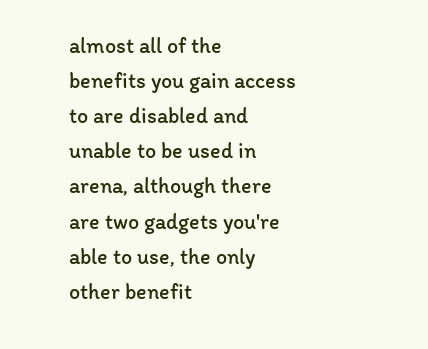almost all of the benefits you gain access to are disabled and unable to be used in arena, although there are two gadgets you're able to use, the only other benefit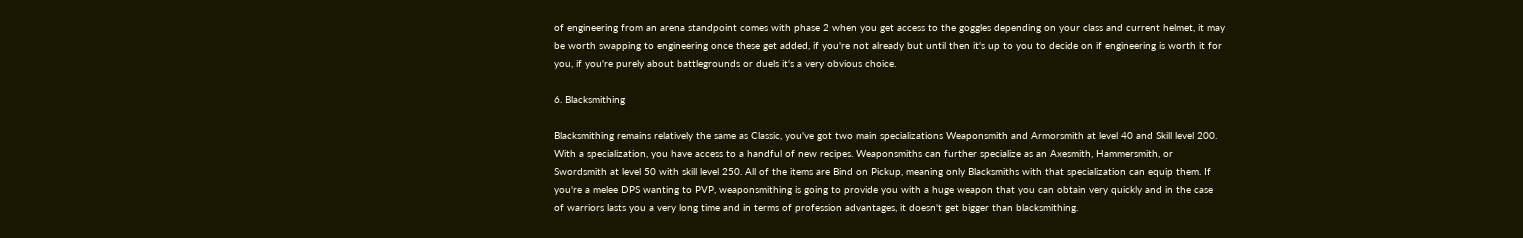of engineering from an arena standpoint comes with phase 2 when you get access to the goggles depending on your class and current helmet, it may be worth swapping to engineering once these get added, if you're not already but until then it's up to you to decide on if engineering is worth it for you, if you're purely about battlegrounds or duels it's a very obvious choice.

6. Blacksmithing

Blacksmithing remains relatively the same as Classic, you've got two main specializations Weaponsmith and Armorsmith at level 40 and Skill level 200. With a specialization, you have access to a handful of new recipes. Weaponsmiths can further specialize as an Axesmith, Hammersmith, or Swordsmith at level 50 with skill level 250. All of the items are Bind on Pickup, meaning only Blacksmiths with that specialization can equip them. If you're a melee DPS wanting to PVP, weaponsmithing is going to provide you with a huge weapon that you can obtain very quickly and in the case of warriors lasts you a very long time and in terms of profession advantages, it doesn't get bigger than blacksmithing.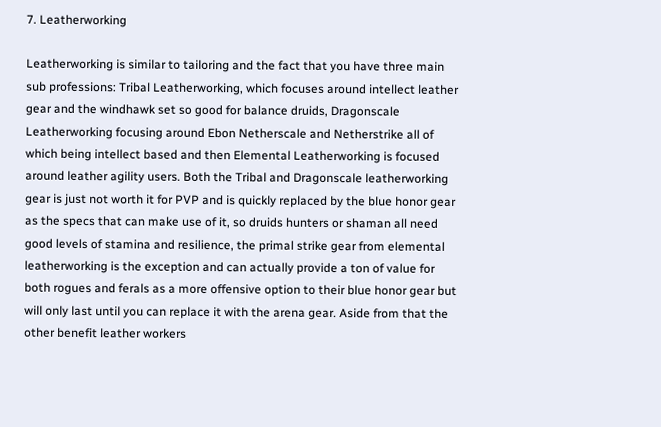7. Leatherworking

Leatherworking is similar to tailoring and the fact that you have three main sub professions: Tribal Leatherworking, which focuses around intellect leather gear and the windhawk set so good for balance druids, Dragonscale Leatherworking focusing around Ebon Netherscale and Netherstrike all of which being intellect based and then Elemental Leatherworking is focused around leather agility users. Both the Tribal and Dragonscale leatherworking gear is just not worth it for PVP and is quickly replaced by the blue honor gear as the specs that can make use of it, so druids hunters or shaman all need good levels of stamina and resilience, the primal strike gear from elemental leatherworking is the exception and can actually provide a ton of value for both rogues and ferals as a more offensive option to their blue honor gear but will only last until you can replace it with the arena gear. Aside from that the other benefit leather workers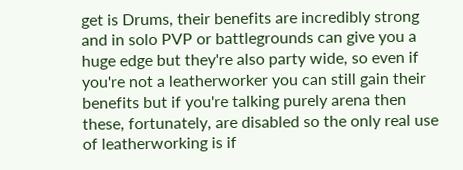get is Drums, their benefits are incredibly strong and in solo PVP or battlegrounds can give you a huge edge but they're also party wide, so even if you're not a leatherworker you can still gain their benefits but if you're talking purely arena then these, fortunately, are disabled so the only real use of leatherworking is if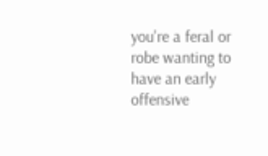you're a feral or robe wanting to have an early offensive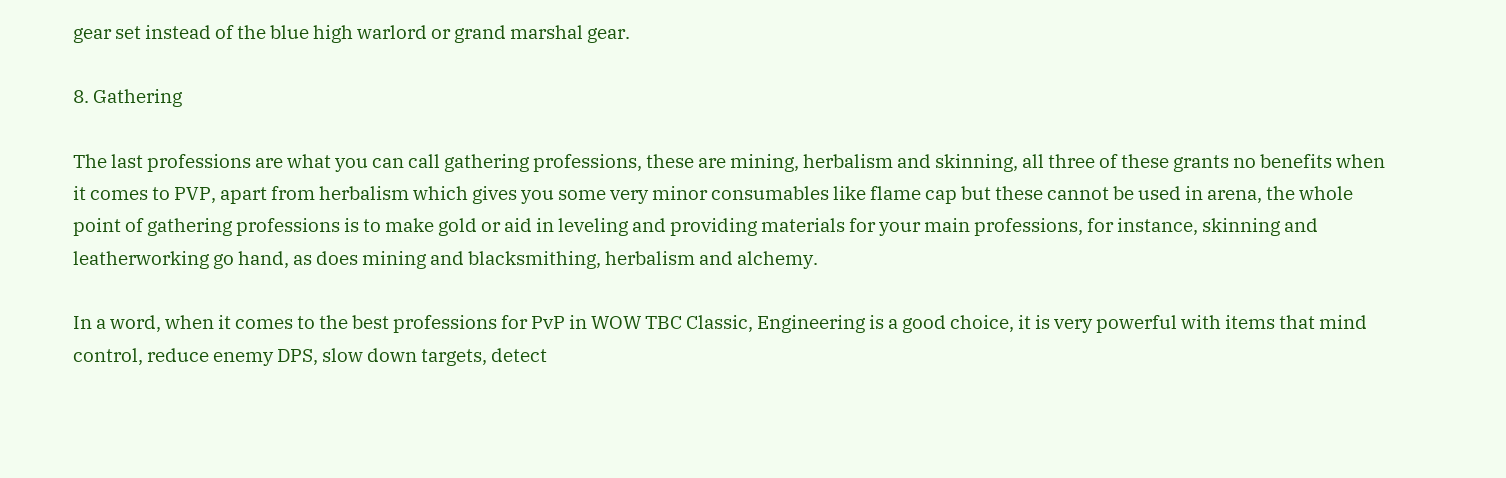gear set instead of the blue high warlord or grand marshal gear.

8. Gathering

The last professions are what you can call gathering professions, these are mining, herbalism and skinning, all three of these grants no benefits when it comes to PVP, apart from herbalism which gives you some very minor consumables like flame cap but these cannot be used in arena, the whole point of gathering professions is to make gold or aid in leveling and providing materials for your main professions, for instance, skinning and leatherworking go hand, as does mining and blacksmithing, herbalism and alchemy.

In a word, when it comes to the best professions for PvP in WOW TBC Classic, Engineering is a good choice, it is very powerful with items that mind control, reduce enemy DPS, slow down targets, detect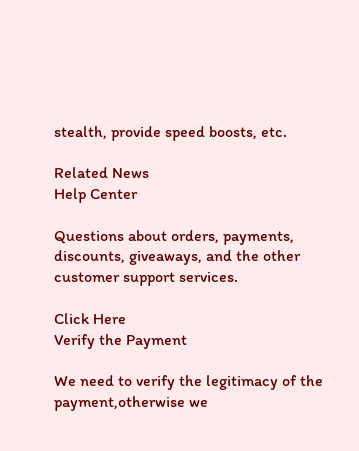stealth, provide speed boosts, etc.

Related News
Help Center

Questions about orders, payments, discounts, giveaways, and the other customer support services.

Click Here
Verify the Payment

We need to verify the legitimacy of the payment,otherwise we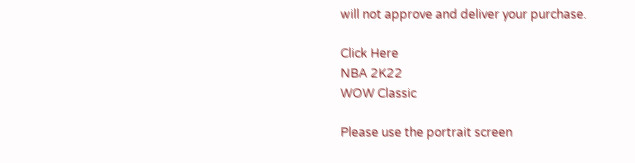will not approve and deliver your purchase.

Click Here
NBA 2K22
WOW Classic

Please use the portrait screen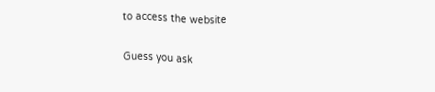to access the website

Guess you ask